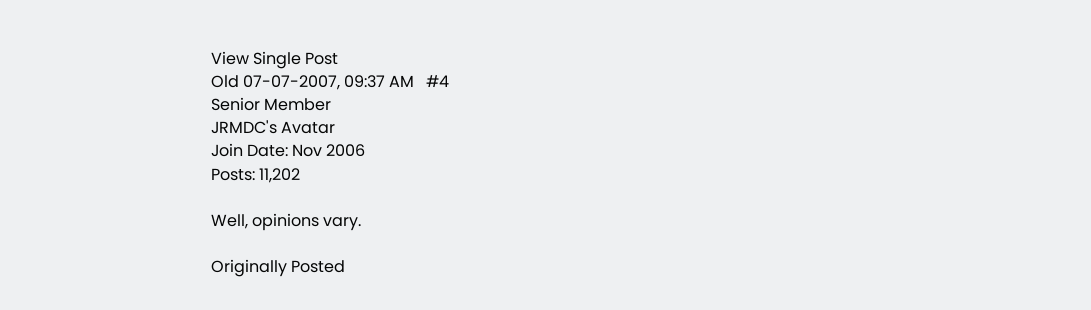View Single Post
Old 07-07-2007, 09:37 AM   #4
Senior Member
JRMDC's Avatar
Join Date: Nov 2006
Posts: 11,202

Well, opinions vary.

Originally Posted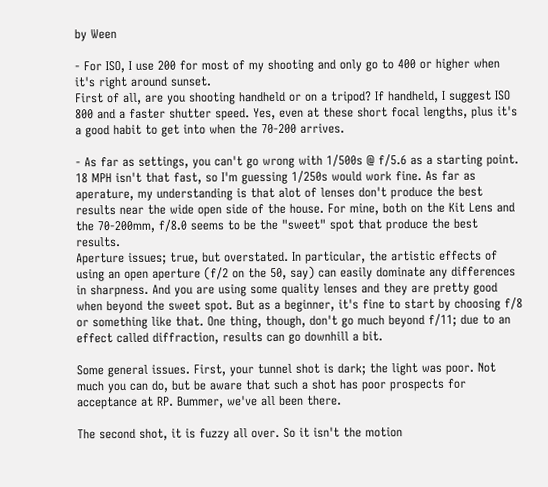by Ween

- For ISO, I use 200 for most of my shooting and only go to 400 or higher when it's right around sunset.
First of all, are you shooting handheld or on a tripod? If handheld, I suggest ISO 800 and a faster shutter speed. Yes, even at these short focal lengths, plus it's a good habit to get into when the 70-200 arrives.

- As far as settings, you can't go wrong with 1/500s @ f/5.6 as a starting point. 18 MPH isn't that fast, so I'm guessing 1/250s would work fine. As far as aperature, my understanding is that alot of lenses don't produce the best results near the wide open side of the house. For mine, both on the Kit Lens and the 70-200mm, f/8.0 seems to be the "sweet" spot that produce the best results.
Aperture issues; true, but overstated. In particular, the artistic effects of using an open aperture (f/2 on the 50, say) can easily dominate any differences in sharpness. And you are using some quality lenses and they are pretty good when beyond the sweet spot. But as a beginner, it's fine to start by choosing f/8 or something like that. One thing, though, don't go much beyond f/11; due to an effect called diffraction, results can go downhill a bit.

Some general issues. First, your tunnel shot is dark; the light was poor. Not much you can do, but be aware that such a shot has poor prospects for acceptance at RP. Bummer, we've all been there.

The second shot, it is fuzzy all over. So it isn't the motion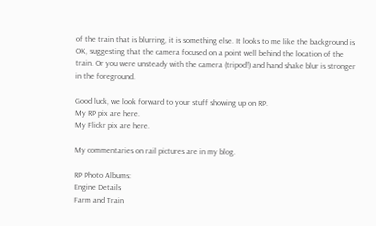of the train that is blurring, it is something else. It looks to me like the background is OK, suggesting that the camera focused on a point well behind the location of the train. Or you were unsteady with the camera (tripod!) and hand shake blur is stronger in the foreground.

Good luck, we look forward to your stuff showing up on RP.
My RP pix are here.
My Flickr pix are here.

My commentaries on rail pictures are in my blog.

RP Photo Albums:
Engine Details
Farm and Train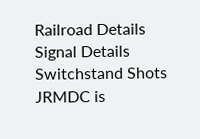Railroad Details
Signal Details
Switchstand Shots
JRMDC is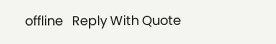offline   Reply With Quote